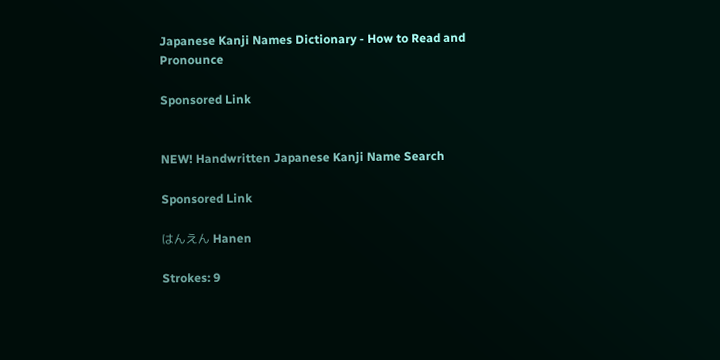Japanese Kanji Names Dictionary - How to Read and Pronounce

Sponsored Link


NEW! Handwritten Japanese Kanji Name Search

Sponsored Link

はんえん Hanen

Strokes: 9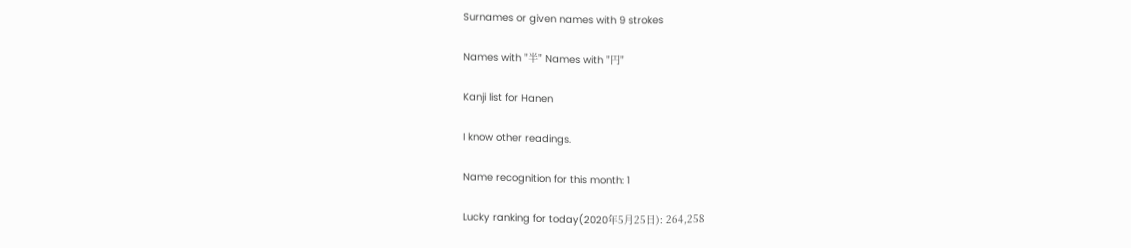Surnames or given names with 9 strokes

Names with "半" Names with "円"

Kanji list for Hanen

I know other readings.

Name recognition for this month: 1

Lucky ranking for today(2020年5月25日): 264,258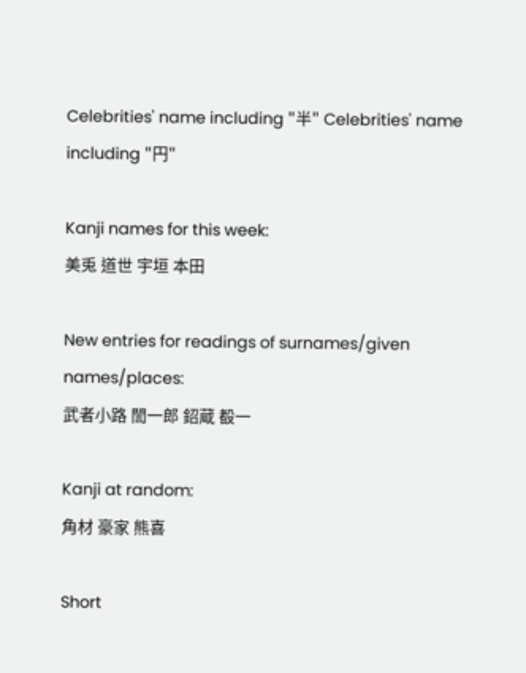Celebrities' name including "半" Celebrities' name including "円"

Kanji names for this week:
美兎 道世 宇垣 本田

New entries for readings of surnames/given names/places:
武者小路 誾一郎 鉊蔵 殾一

Kanji at random:
角材 豪家 熊喜

Short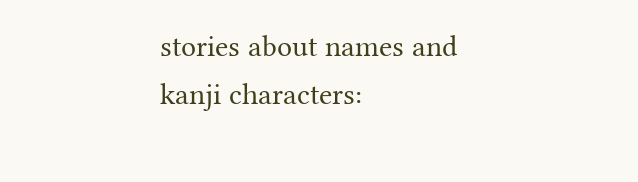stories about names and kanji characters: